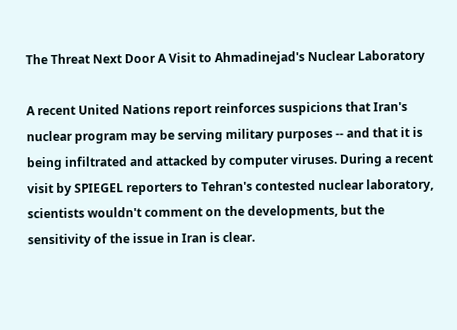The Threat Next Door A Visit to Ahmadinejad's Nuclear Laboratory

A recent United Nations report reinforces suspicions that Iran's nuclear program may be serving military purposes -- and that it is being infiltrated and attacked by computer viruses. During a recent visit by SPIEGEL reporters to Tehran's contested nuclear laboratory, scientists wouldn't comment on the developments, but the sensitivity of the issue in Iran is clear.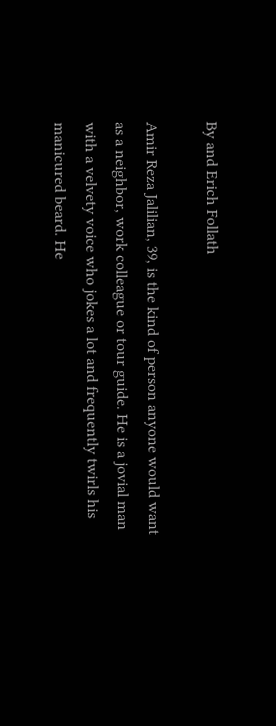By and Erich Follath

Amir Reza Jalilian, 39, is the kind of person anyone would want as a neighbor, work colleague or tour guide. He is a jovial man with a velvety voice who jokes a lot and frequently twirls his manicured beard. He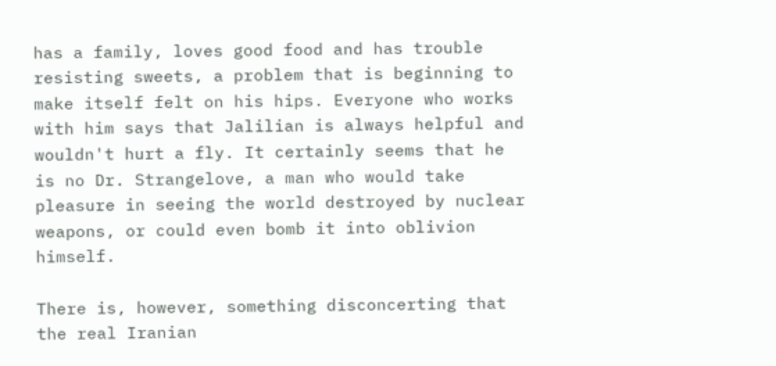has a family, loves good food and has trouble resisting sweets, a problem that is beginning to make itself felt on his hips. Everyone who works with him says that Jalilian is always helpful and wouldn't hurt a fly. It certainly seems that he is no Dr. Strangelove, a man who would take pleasure in seeing the world destroyed by nuclear weapons, or could even bomb it into oblivion himself.

There is, however, something disconcerting that the real Iranian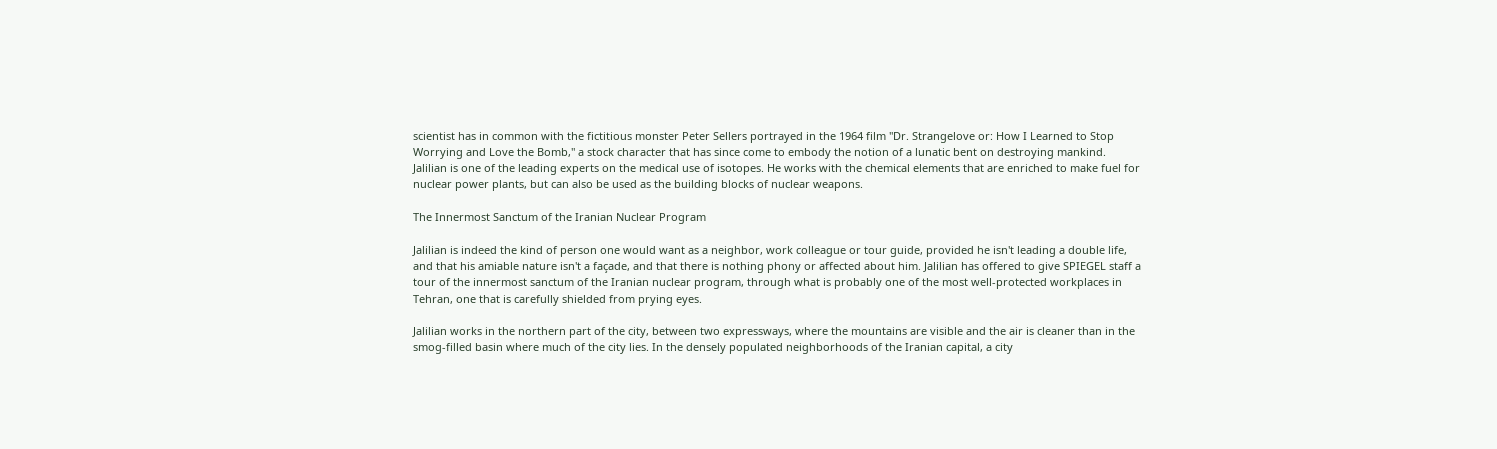scientist has in common with the fictitious monster Peter Sellers portrayed in the 1964 film "Dr. Strangelove or: How I Learned to Stop Worrying and Love the Bomb," a stock character that has since come to embody the notion of a lunatic bent on destroying mankind. Jalilian is one of the leading experts on the medical use of isotopes. He works with the chemical elements that are enriched to make fuel for nuclear power plants, but can also be used as the building blocks of nuclear weapons.

The Innermost Sanctum of the Iranian Nuclear Program

Jalilian is indeed the kind of person one would want as a neighbor, work colleague or tour guide, provided he isn't leading a double life, and that his amiable nature isn't a façade, and that there is nothing phony or affected about him. Jalilian has offered to give SPIEGEL staff a tour of the innermost sanctum of the Iranian nuclear program, through what is probably one of the most well-protected workplaces in Tehran, one that is carefully shielded from prying eyes.

Jalilian works in the northern part of the city, between two expressways, where the mountains are visible and the air is cleaner than in the smog-filled basin where much of the city lies. In the densely populated neighborhoods of the Iranian capital, a city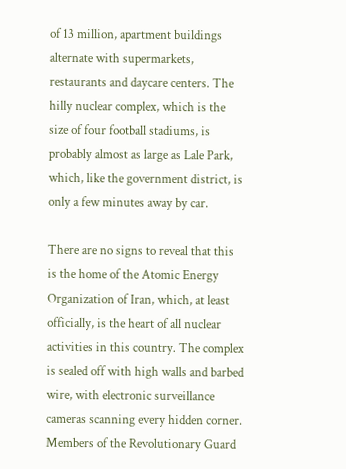of 13 million, apartment buildings alternate with supermarkets, restaurants and daycare centers. The hilly nuclear complex, which is the size of four football stadiums, is probably almost as large as Lale Park, which, like the government district, is only a few minutes away by car.

There are no signs to reveal that this is the home of the Atomic Energy Organization of Iran, which, at least officially, is the heart of all nuclear activities in this country. The complex is sealed off with high walls and barbed wire, with electronic surveillance cameras scanning every hidden corner. Members of the Revolutionary Guard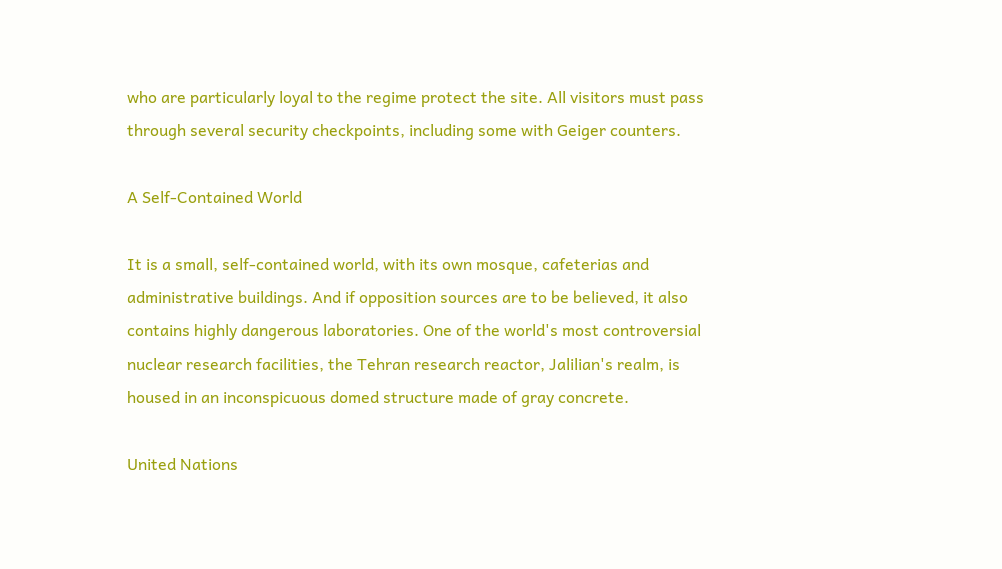who are particularly loyal to the regime protect the site. All visitors must pass through several security checkpoints, including some with Geiger counters.

A Self-Contained World

It is a small, self-contained world, with its own mosque, cafeterias and administrative buildings. And if opposition sources are to be believed, it also contains highly dangerous laboratories. One of the world's most controversial nuclear research facilities, the Tehran research reactor, Jalilian's realm, is housed in an inconspicuous domed structure made of gray concrete.

United Nations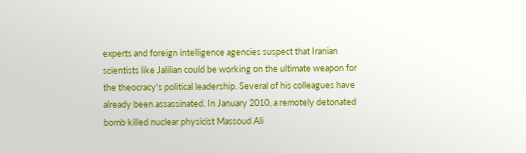experts and foreign intelligence agencies suspect that Iranian scientists like Jalilian could be working on the ultimate weapon for the theocracy's political leadership. Several of his colleagues have already been assassinated. In January 2010, a remotely detonated bomb killed nuclear physicist Massoud Ali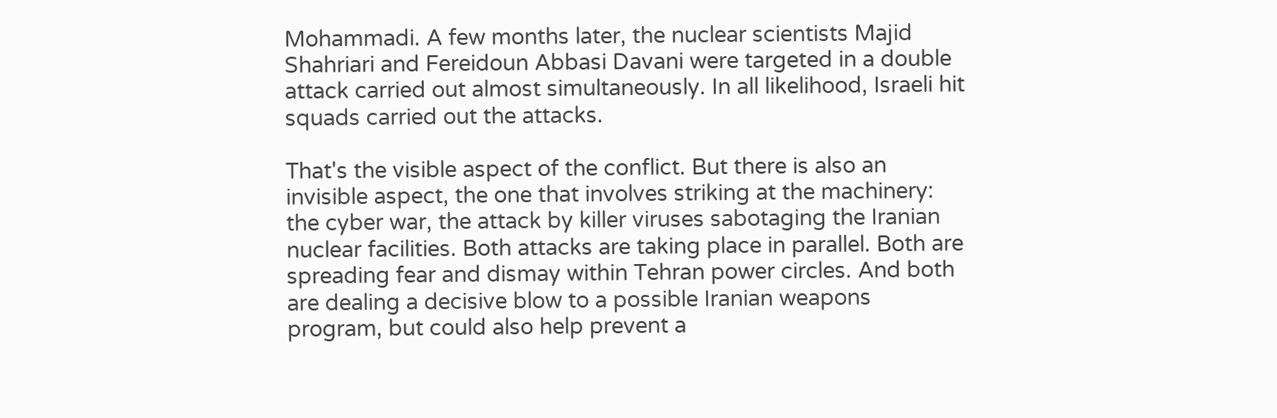Mohammadi. A few months later, the nuclear scientists Majid Shahriari and Fereidoun Abbasi Davani were targeted in a double attack carried out almost simultaneously. In all likelihood, Israeli hit squads carried out the attacks.

That's the visible aspect of the conflict. But there is also an invisible aspect, the one that involves striking at the machinery: the cyber war, the attack by killer viruses sabotaging the Iranian nuclear facilities. Both attacks are taking place in parallel. Both are spreading fear and dismay within Tehran power circles. And both are dealing a decisive blow to a possible Iranian weapons program, but could also help prevent a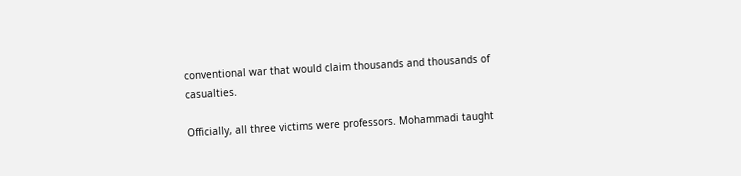conventional war that would claim thousands and thousands of casualties.

Officially, all three victims were professors. Mohammadi taught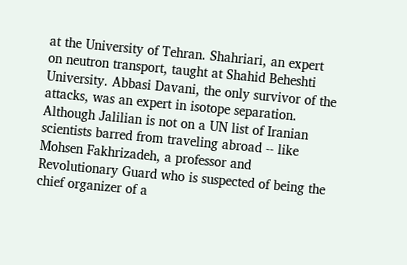at the University of Tehran. Shahriari, an expert on neutron transport, taught at Shahid Beheshti University. Abbasi Davani, the only survivor of the attacks, was an expert in isotope separation. Although Jalilian is not on a UN list of Iranian scientists barred from traveling abroad -- like Mohsen Fakhrizadeh, a professor and Revolutionary Guard who is suspected of being the chief organizer of a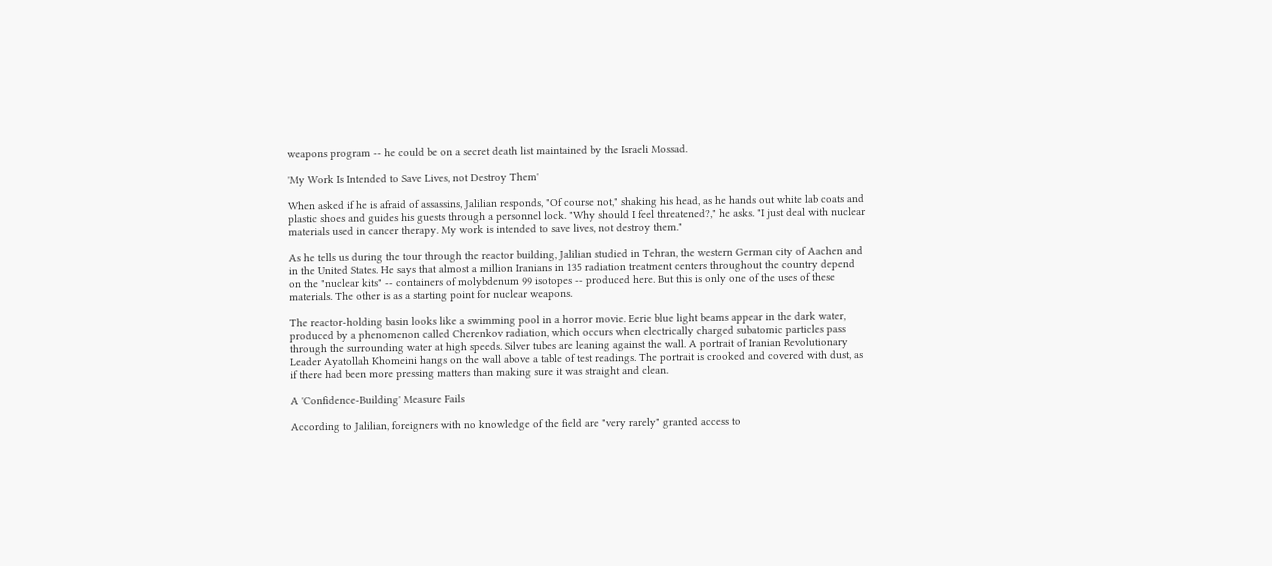weapons program -- he could be on a secret death list maintained by the Israeli Mossad.

'My Work Is Intended to Save Lives, not Destroy Them'

When asked if he is afraid of assassins, Jalilian responds, "Of course not," shaking his head, as he hands out white lab coats and plastic shoes and guides his guests through a personnel lock. "Why should I feel threatened?," he asks. "I just deal with nuclear materials used in cancer therapy. My work is intended to save lives, not destroy them."

As he tells us during the tour through the reactor building, Jalilian studied in Tehran, the western German city of Aachen and in the United States. He says that almost a million Iranians in 135 radiation treatment centers throughout the country depend on the "nuclear kits" -- containers of molybdenum 99 isotopes -- produced here. But this is only one of the uses of these materials. The other is as a starting point for nuclear weapons.

The reactor-holding basin looks like a swimming pool in a horror movie. Eerie blue light beams appear in the dark water, produced by a phenomenon called Cherenkov radiation, which occurs when electrically charged subatomic particles pass through the surrounding water at high speeds. Silver tubes are leaning against the wall. A portrait of Iranian Revolutionary Leader Ayatollah Khomeini hangs on the wall above a table of test readings. The portrait is crooked and covered with dust, as if there had been more pressing matters than making sure it was straight and clean.

A 'Confidence-Building' Measure Fails

According to Jalilian, foreigners with no knowledge of the field are "very rarely" granted access to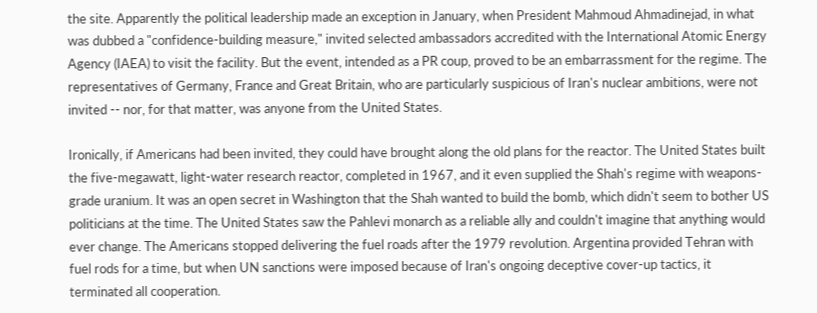the site. Apparently the political leadership made an exception in January, when President Mahmoud Ahmadinejad, in what was dubbed a "confidence-building measure," invited selected ambassadors accredited with the International Atomic Energy Agency (IAEA) to visit the facility. But the event, intended as a PR coup, proved to be an embarrassment for the regime. The representatives of Germany, France and Great Britain, who are particularly suspicious of Iran's nuclear ambitions, were not invited -- nor, for that matter, was anyone from the United States.

Ironically, if Americans had been invited, they could have brought along the old plans for the reactor. The United States built the five-megawatt, light-water research reactor, completed in 1967, and it even supplied the Shah's regime with weapons-grade uranium. It was an open secret in Washington that the Shah wanted to build the bomb, which didn't seem to bother US politicians at the time. The United States saw the Pahlevi monarch as a reliable ally and couldn't imagine that anything would ever change. The Americans stopped delivering the fuel roads after the 1979 revolution. Argentina provided Tehran with fuel rods for a time, but when UN sanctions were imposed because of Iran's ongoing deceptive cover-up tactics, it terminated all cooperation.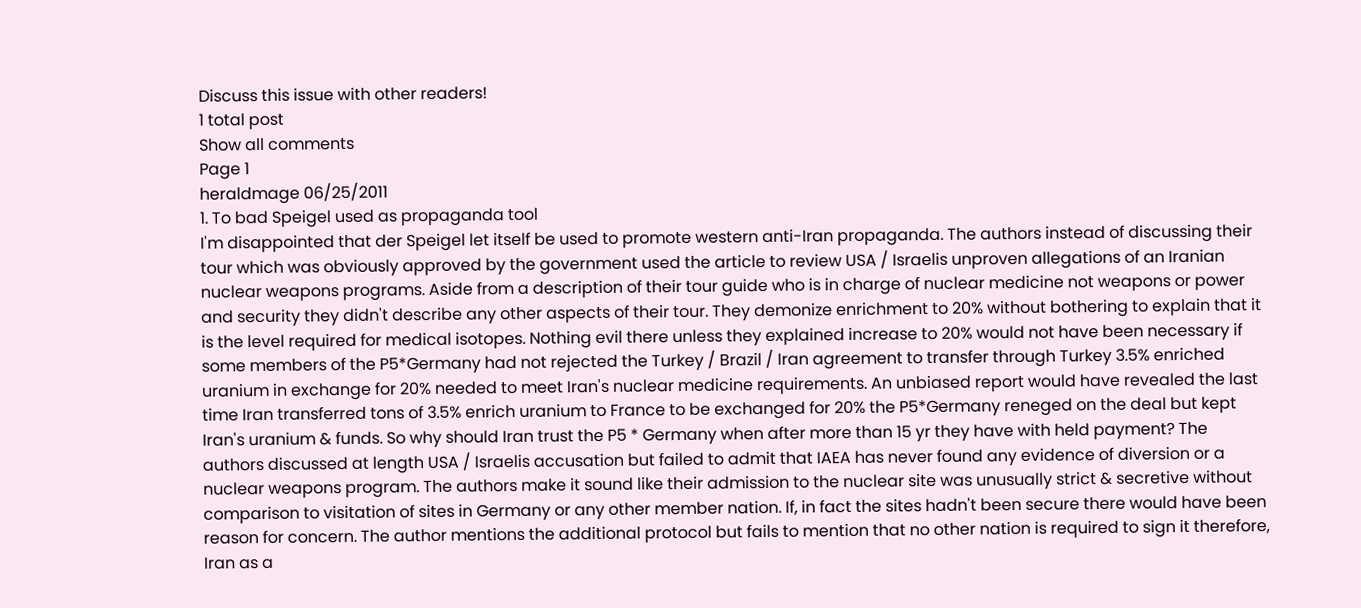Discuss this issue with other readers!
1 total post
Show all comments
Page 1
heraldmage 06/25/2011
1. To bad Speigel used as propaganda tool
I'm disappointed that der Speigel let itself be used to promote western anti-Iran propaganda. The authors instead of discussing their tour which was obviously approved by the government used the article to review USA / Israelis unproven allegations of an Iranian nuclear weapons programs. Aside from a description of their tour guide who is in charge of nuclear medicine not weapons or power and security they didn't describe any other aspects of their tour. They demonize enrichment to 20% without bothering to explain that it is the level required for medical isotopes. Nothing evil there unless they explained increase to 20% would not have been necessary if some members of the P5*Germany had not rejected the Turkey / Brazil / Iran agreement to transfer through Turkey 3.5% enriched uranium in exchange for 20% needed to meet Iran's nuclear medicine requirements. An unbiased report would have revealed the last time Iran transferred tons of 3.5% enrich uranium to France to be exchanged for 20% the P5*Germany reneged on the deal but kept Iran's uranium & funds. So why should Iran trust the P5 * Germany when after more than 15 yr they have with held payment? The authors discussed at length USA / Israelis accusation but failed to admit that IAEA has never found any evidence of diversion or a nuclear weapons program. The authors make it sound like their admission to the nuclear site was unusually strict & secretive without comparison to visitation of sites in Germany or any other member nation. If, in fact the sites hadn't been secure there would have been reason for concern. The author mentions the additional protocol but fails to mention that no other nation is required to sign it therefore, Iran as a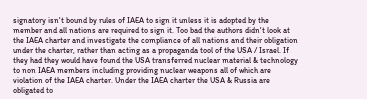signatory isn't bound by rules of IAEA to sign it unless it is adopted by the member and all nations are required to sign it. Too bad the authors didn't look at the IAEA charter and investigate the compliance of all nations and their obligation under the charter, rather than acting as a propaganda tool of the USA / Israel. If they had they would have found the USA transferred nuclear material & technology to non IAEA members including providing nuclear weapons all of which are violation of the IAEA charter. Under the IAEA charter the USA & Russia are obligated to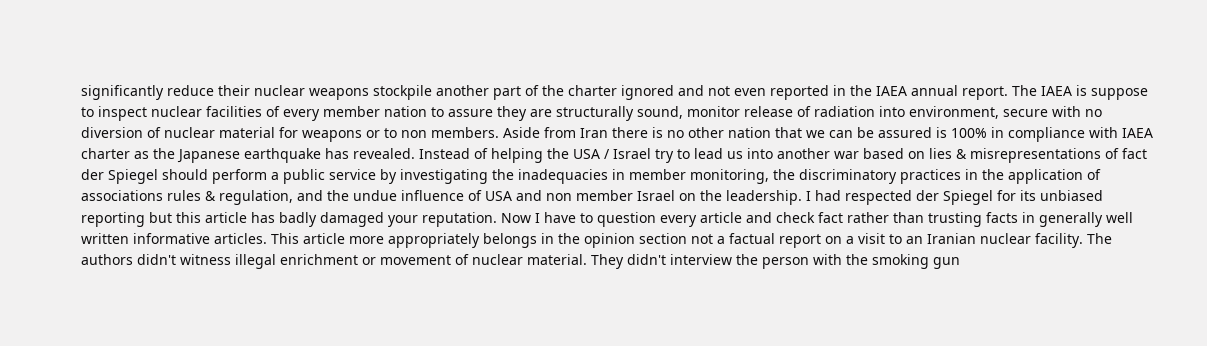significantly reduce their nuclear weapons stockpile another part of the charter ignored and not even reported in the IAEA annual report. The IAEA is suppose to inspect nuclear facilities of every member nation to assure they are structurally sound, monitor release of radiation into environment, secure with no diversion of nuclear material for weapons or to non members. Aside from Iran there is no other nation that we can be assured is 100% in compliance with IAEA charter as the Japanese earthquake has revealed. Instead of helping the USA / Israel try to lead us into another war based on lies & misrepresentations of fact der Spiegel should perform a public service by investigating the inadequacies in member monitoring, the discriminatory practices in the application of associations rules & regulation, and the undue influence of USA and non member Israel on the leadership. I had respected der Spiegel for its unbiased reporting but this article has badly damaged your reputation. Now I have to question every article and check fact rather than trusting facts in generally well written informative articles. This article more appropriately belongs in the opinion section not a factual report on a visit to an Iranian nuclear facility. The authors didn't witness illegal enrichment or movement of nuclear material. They didn't interview the person with the smoking gun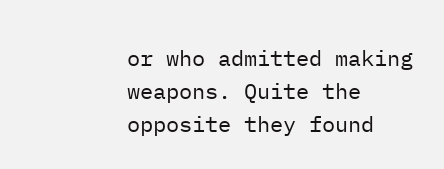or who admitted making weapons. Quite the opposite they found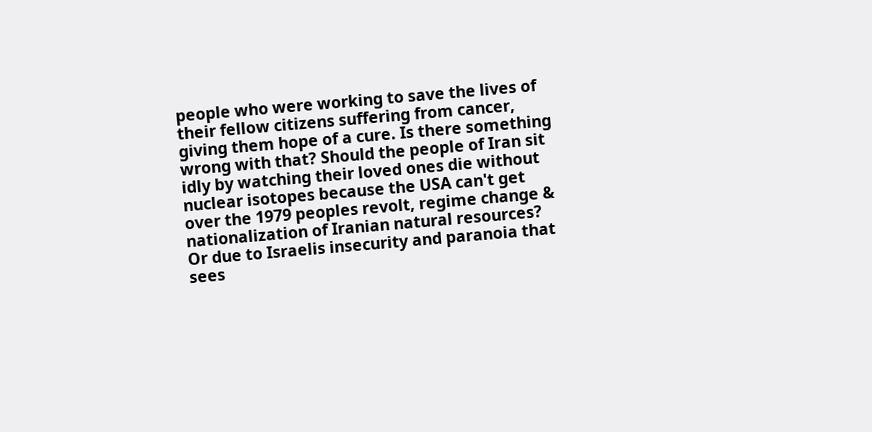people who were working to save the lives of their fellow citizens suffering from cancer, giving them hope of a cure. Is there something wrong with that? Should the people of Iran sit idly by watching their loved ones die without nuclear isotopes because the USA can't get over the 1979 peoples revolt, regime change & nationalization of Iranian natural resources? Or due to Israelis insecurity and paranoia that sees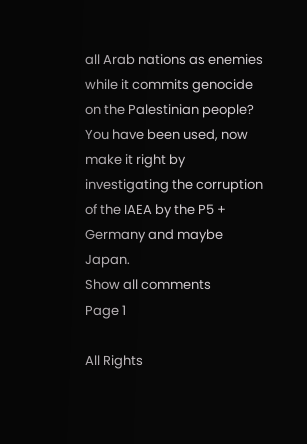all Arab nations as enemies while it commits genocide on the Palestinian people? You have been used, now make it right by investigating the corruption of the IAEA by the P5 + Germany and maybe Japan.
Show all comments
Page 1

All Rights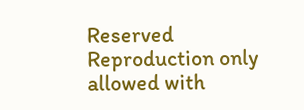Reserved
Reproduction only allowed with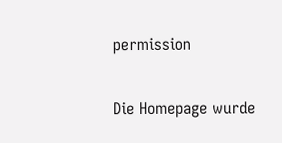permission

Die Homepage wurde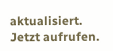aktualisiert. Jetzt aufrufen.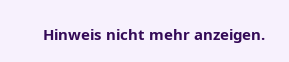Hinweis nicht mehr anzeigen.